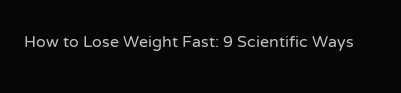How to Lose Weight Fast: 9 Scientific Ways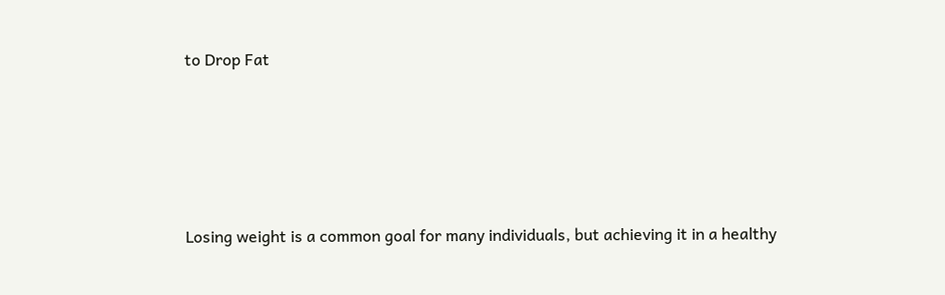to Drop Fat






Losing weight is a common goal for many individuals, but achieving it in a healthy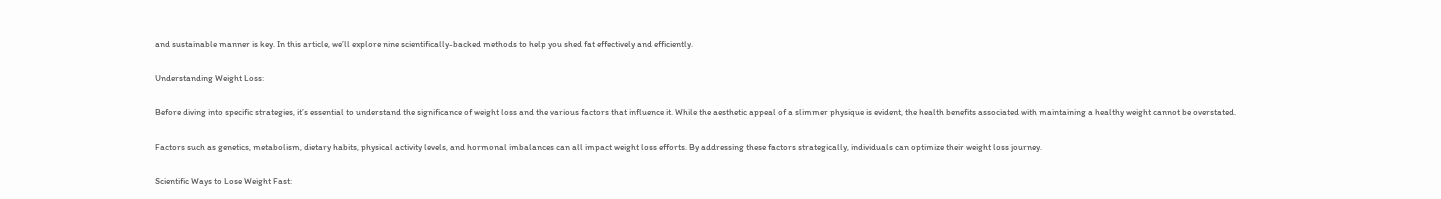and sustainable manner is key. In this article, we’ll explore nine scientifically-backed methods to help you shed fat effectively and efficiently.

Understanding Weight Loss:

Before diving into specific strategies, it’s essential to understand the significance of weight loss and the various factors that influence it. While the aesthetic appeal of a slimmer physique is evident, the health benefits associated with maintaining a healthy weight cannot be overstated.

Factors such as genetics, metabolism, dietary habits, physical activity levels, and hormonal imbalances can all impact weight loss efforts. By addressing these factors strategically, individuals can optimize their weight loss journey.

Scientific Ways to Lose Weight Fast: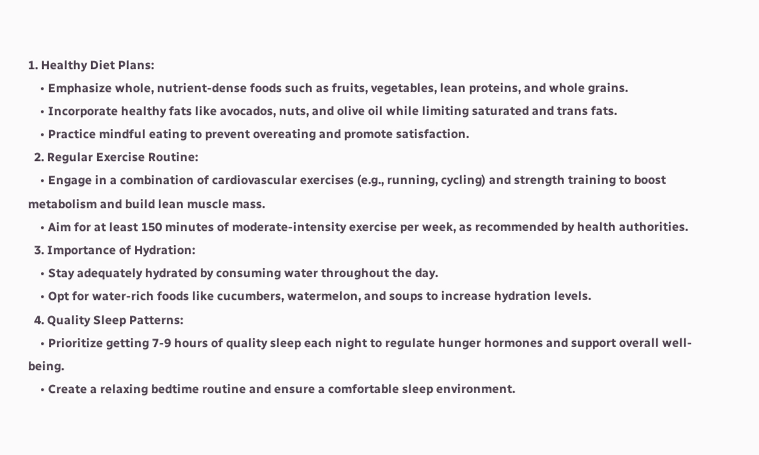1. Healthy Diet Plans:
    • Emphasize whole, nutrient-dense foods such as fruits, vegetables, lean proteins, and whole grains.
    • Incorporate healthy fats like avocados, nuts, and olive oil while limiting saturated and trans fats.
    • Practice mindful eating to prevent overeating and promote satisfaction.
  2. Regular Exercise Routine:
    • Engage in a combination of cardiovascular exercises (e.g., running, cycling) and strength training to boost metabolism and build lean muscle mass.
    • Aim for at least 150 minutes of moderate-intensity exercise per week, as recommended by health authorities.
  3. Importance of Hydration:
    • Stay adequately hydrated by consuming water throughout the day.
    • Opt for water-rich foods like cucumbers, watermelon, and soups to increase hydration levels.
  4. Quality Sleep Patterns:
    • Prioritize getting 7-9 hours of quality sleep each night to regulate hunger hormones and support overall well-being.
    • Create a relaxing bedtime routine and ensure a comfortable sleep environment.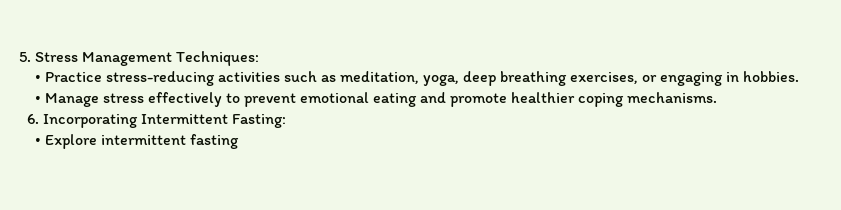5. Stress Management Techniques:
    • Practice stress-reducing activities such as meditation, yoga, deep breathing exercises, or engaging in hobbies.
    • Manage stress effectively to prevent emotional eating and promote healthier coping mechanisms.
  6. Incorporating Intermittent Fasting:
    • Explore intermittent fasting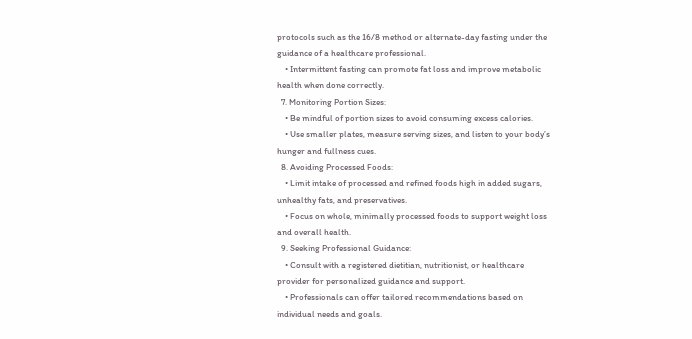protocols such as the 16/8 method or alternate-day fasting under the guidance of a healthcare professional.
    • Intermittent fasting can promote fat loss and improve metabolic health when done correctly.
  7. Monitoring Portion Sizes:
    • Be mindful of portion sizes to avoid consuming excess calories.
    • Use smaller plates, measure serving sizes, and listen to your body’s hunger and fullness cues.
  8. Avoiding Processed Foods:
    • Limit intake of processed and refined foods high in added sugars, unhealthy fats, and preservatives.
    • Focus on whole, minimally processed foods to support weight loss and overall health.
  9. Seeking Professional Guidance:
    • Consult with a registered dietitian, nutritionist, or healthcare provider for personalized guidance and support.
    • Professionals can offer tailored recommendations based on individual needs and goals.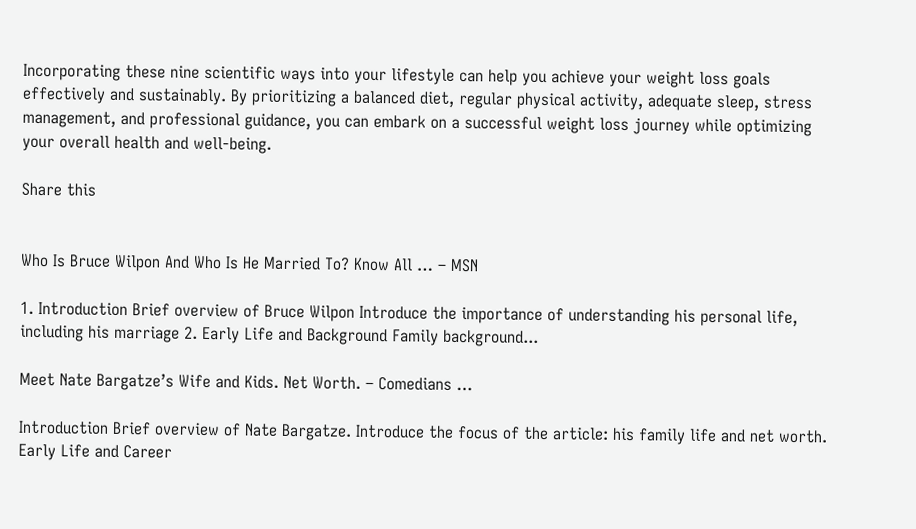Incorporating these nine scientific ways into your lifestyle can help you achieve your weight loss goals effectively and sustainably. By prioritizing a balanced diet, regular physical activity, adequate sleep, stress management, and professional guidance, you can embark on a successful weight loss journey while optimizing your overall health and well-being.

Share this


Who Is Bruce Wilpon And Who Is He Married To? Know All … – MSN

1. Introduction Brief overview of Bruce Wilpon Introduce the importance of understanding his personal life, including his marriage 2. Early Life and Background Family background...

Meet Nate Bargatze’s Wife and Kids. Net Worth. – Comedians …

Introduction Brief overview of Nate Bargatze. Introduce the focus of the article: his family life and net worth. Early Life and Career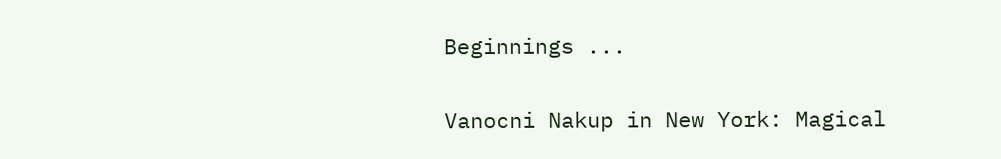Beginnings ...

Vanocni Nakup in New York: Magical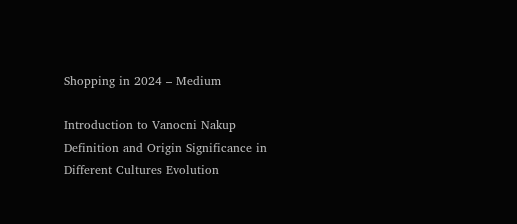Shopping in 2024 – Medium

Introduction to Vanocni Nakup Definition and Origin Significance in Different Cultures Evolution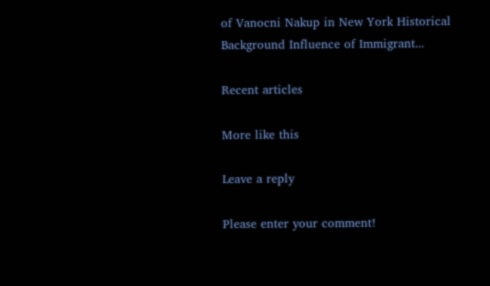of Vanocni Nakup in New York Historical Background Influence of Immigrant...

Recent articles

More like this

Leave a reply

Please enter your comment!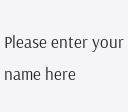Please enter your name here